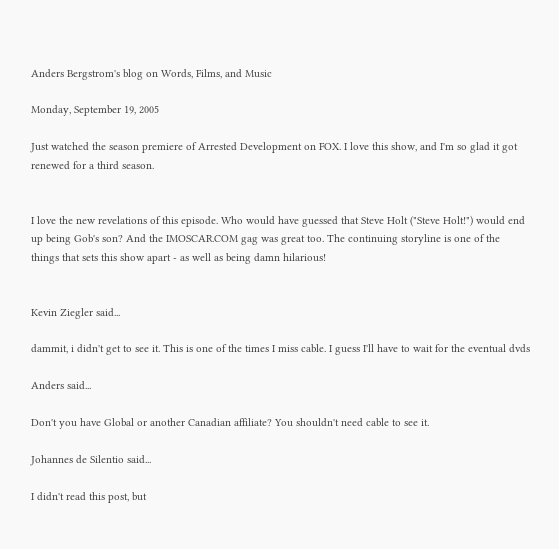Anders Bergstrom's blog on Words, Films, and Music

Monday, September 19, 2005

Just watched the season premiere of Arrested Development on FOX. I love this show, and I'm so glad it got renewed for a third season.


I love the new revelations of this episode. Who would have guessed that Steve Holt ("Steve Holt!") would end up being Gob's son? And the IMOSCAR.COM gag was great too. The continuing storyline is one of the things that sets this show apart - as well as being damn hilarious!


Kevin Ziegler said...

dammit, i didn't get to see it. This is one of the times I miss cable. I guess I'll have to wait for the eventual dvds

Anders said...

Don't you have Global or another Canadian affiliate? You shouldn't need cable to see it.

Johannes de Silentio said...

I didn't read this post, but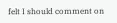felt I should comment on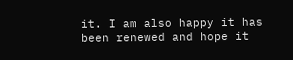it. I am also happy it has been renewed and hope it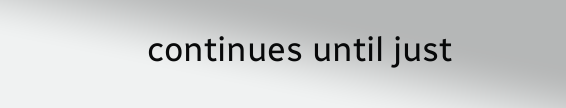continues until just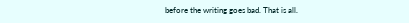before the writing goes bad. That is all.